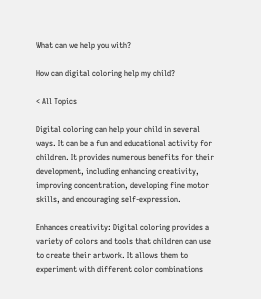What can we help you with?

How can digital coloring help my child?

< All Topics

Digital coloring can help your child in several ways. It can be a fun and educational activity for children. It provides numerous benefits for their development, including enhancing creativity, improving concentration, developing fine motor skills, and encouraging self-expression.

Enhances creativity: Digital coloring provides a variety of colors and tools that children can use to create their artwork. It allows them to experiment with different color combinations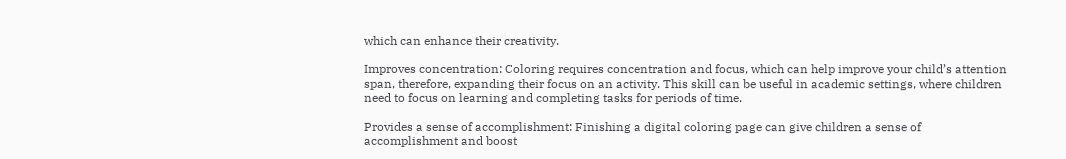which can enhance their creativity.

Improves concentration: Coloring requires concentration and focus, which can help improve your child’s attention span, therefore, expanding their focus on an activity. This skill can be useful in academic settings, where children need to focus on learning and completing tasks for periods of time.

Provides a sense of accomplishment: Finishing a digital coloring page can give children a sense of accomplishment and boost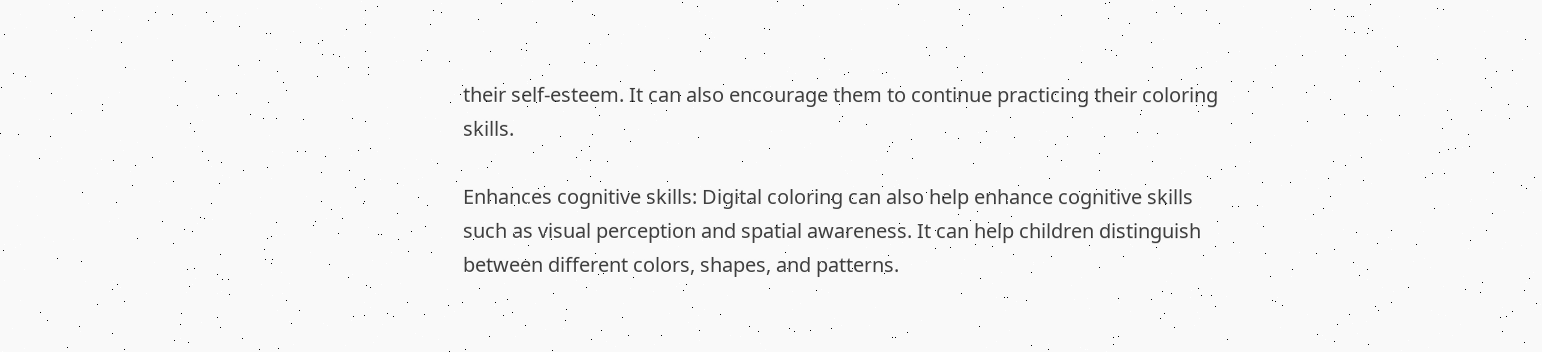their self-esteem. It can also encourage them to continue practicing their coloring skills.

Enhances cognitive skills: Digital coloring can also help enhance cognitive skills such as visual perception and spatial awareness. It can help children distinguish between different colors, shapes, and patterns.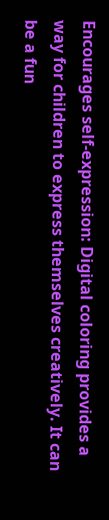Encourages self-expression: Digital coloring provides a way for children to express themselves creatively. It can be a fun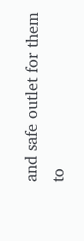and safe outlet for them to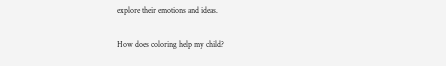explore their emotions and ideas.

How does coloring help my child?